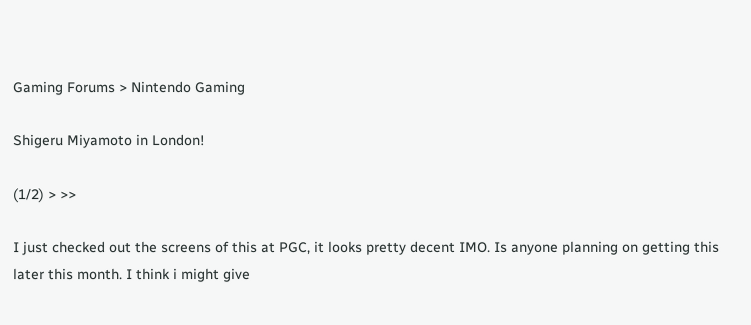Gaming Forums > Nintendo Gaming

Shigeru Miyamoto in London!

(1/2) > >>

I just checked out the screens of this at PGC, it looks pretty decent IMO. Is anyone planning on getting this later this month. I think i might give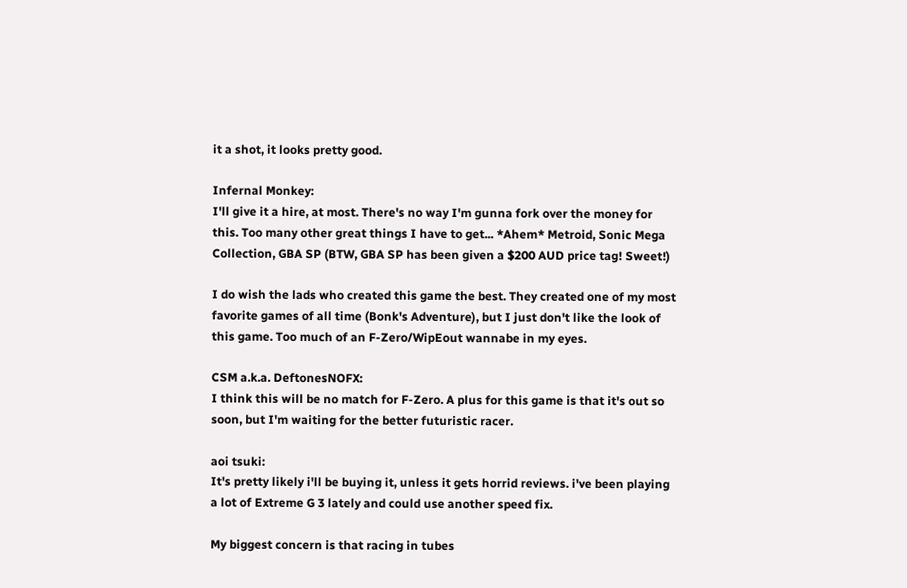it a shot, it looks pretty good.

Infernal Monkey:
I'll give it a hire, at most. There's no way I'm gunna fork over the money for this. Too many other great things I have to get... *Ahem* Metroid, Sonic Mega Collection, GBA SP (BTW, GBA SP has been given a $200 AUD price tag! Sweet!)

I do wish the lads who created this game the best. They created one of my most favorite games of all time (Bonk's Adventure), but I just don't like the look of this game. Too much of an F-Zero/WipEout wannabe in my eyes.

CSM a.k.a. DeftonesNOFX:
I think this will be no match for F-Zero. A plus for this game is that it's out so soon, but I'm waiting for the better futuristic racer.

aoi tsuki:
It's pretty likely i'll be buying it, unless it gets horrid reviews. i've been playing a lot of Extreme G 3 lately and could use another speed fix.

My biggest concern is that racing in tubes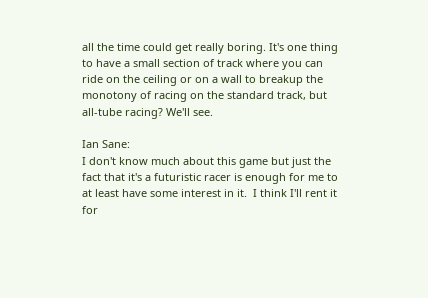all the time could get really boring. It's one thing to have a small section of track where you can ride on the ceiling or on a wall to breakup the monotony of racing on the standard track, but all-tube racing? We'll see.

Ian Sane:
I don't know much about this game but just the fact that it's a futuristic racer is enough for me to at least have some interest in it.  I think I'll rent it for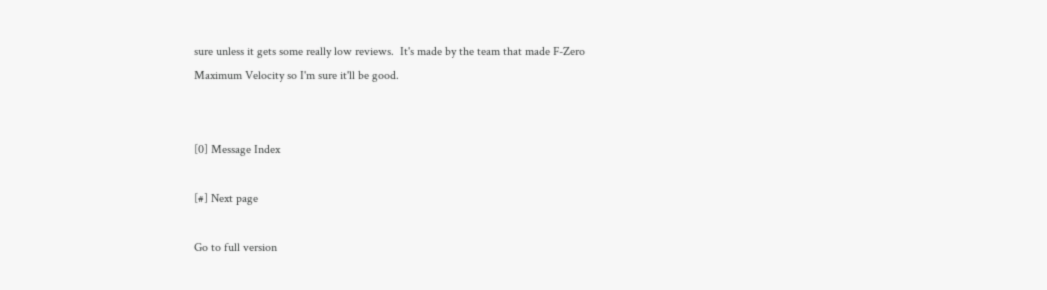sure unless it gets some really low reviews.  It's made by the team that made F-Zero Maximum Velocity so I'm sure it'll be good.


[0] Message Index

[#] Next page

Go to full version